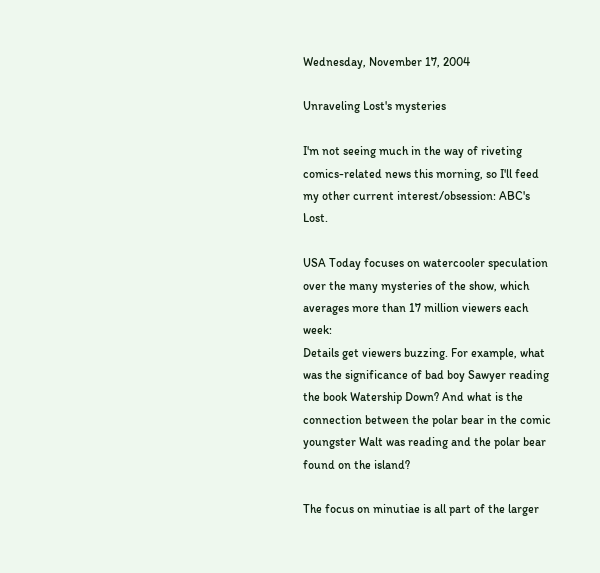Wednesday, November 17, 2004

Unraveling Lost's mysteries

I'm not seeing much in the way of riveting comics-related news this morning, so I'll feed my other current interest/obsession: ABC's Lost.

USA Today focuses on watercooler speculation over the many mysteries of the show, which averages more than 17 million viewers each week:
Details get viewers buzzing. For example, what was the significance of bad boy Sawyer reading the book Watership Down? And what is the connection between the polar bear in the comic youngster Walt was reading and the polar bear found on the island?

The focus on minutiae is all part of the larger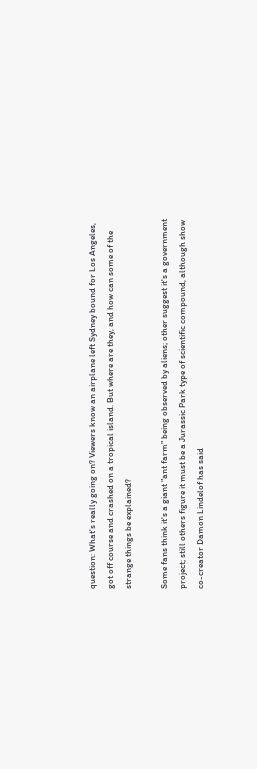question: What's really going on? Viewers know an airplane left Sydney bound for Los Angeles, got off course and crashed on a tropical island. But where are they, and how can some of the strange things be explained?

Some fans think it's a giant "ant farm" being observed by aliens; other suggest it's a government project; still others figure it must be a Jurassic Park type of scientific compound, although show co-creator Damon Lindelof has said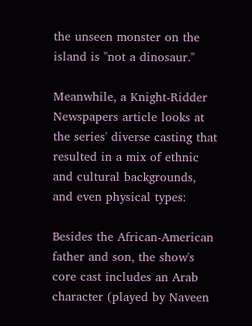the unseen monster on the island is "not a dinosaur."

Meanwhile, a Knight-Ridder Newspapers article looks at the series' diverse casting that resulted in a mix of ethnic and cultural backgrounds, and even physical types:

Besides the African-American father and son, the show's core cast includes an Arab character (played by Naveen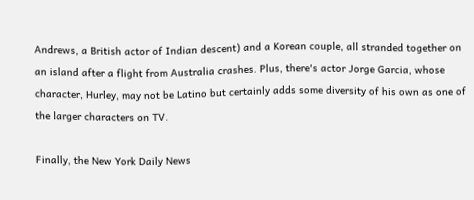Andrews, a British actor of Indian descent) and a Korean couple, all stranded together on an island after a flight from Australia crashes. Plus, there's actor Jorge Garcia, whose character, Hurley, may not be Latino but certainly adds some diversity of his own as one of the larger characters on TV.

Finally, the New York Daily News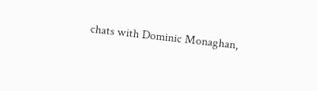chats with Dominic Monaghan,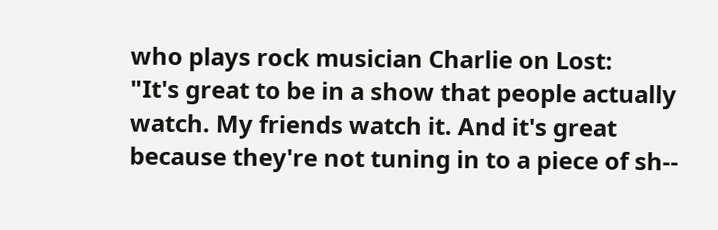who plays rock musician Charlie on Lost:
"It's great to be in a show that people actually watch. My friends watch it. And it's great because they're not tuning in to a piece of sh--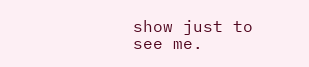show just to see me.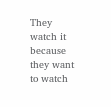They watch it because they want to watch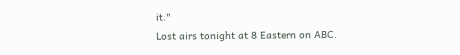it."
Lost airs tonight at 8 Eastern on ABC.